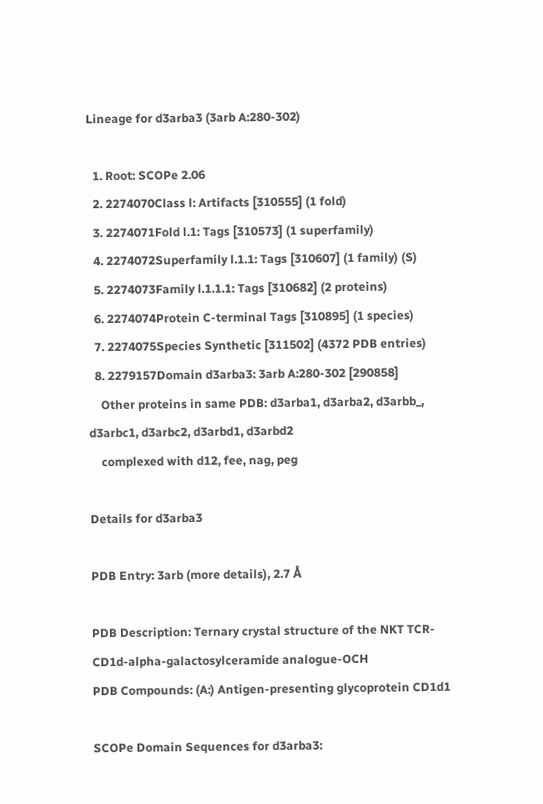Lineage for d3arba3 (3arb A:280-302)

  1. Root: SCOPe 2.06
  2. 2274070Class l: Artifacts [310555] (1 fold)
  3. 2274071Fold l.1: Tags [310573] (1 superfamily)
  4. 2274072Superfamily l.1.1: Tags [310607] (1 family) (S)
  5. 2274073Family l.1.1.1: Tags [310682] (2 proteins)
  6. 2274074Protein C-terminal Tags [310895] (1 species)
  7. 2274075Species Synthetic [311502] (4372 PDB entries)
  8. 2279157Domain d3arba3: 3arb A:280-302 [290858]
    Other proteins in same PDB: d3arba1, d3arba2, d3arbb_, d3arbc1, d3arbc2, d3arbd1, d3arbd2
    complexed with d12, fee, nag, peg

Details for d3arba3

PDB Entry: 3arb (more details), 2.7 Å

PDB Description: Ternary crystal structure of the NKT TCR-CD1d-alpha-galactosylceramide analogue-OCH
PDB Compounds: (A:) Antigen-presenting glycoprotein CD1d1

SCOPe Domain Sequences for d3arba3: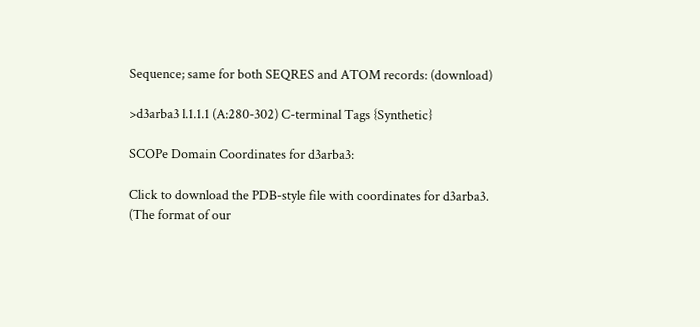Sequence; same for both SEQRES and ATOM records: (download)

>d3arba3 l.1.1.1 (A:280-302) C-terminal Tags {Synthetic}

SCOPe Domain Coordinates for d3arba3:

Click to download the PDB-style file with coordinates for d3arba3.
(The format of our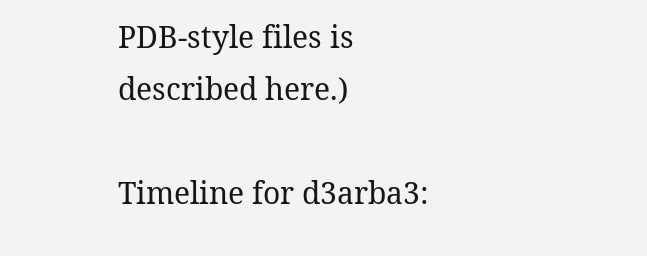PDB-style files is described here.)

Timeline for d3arba3: